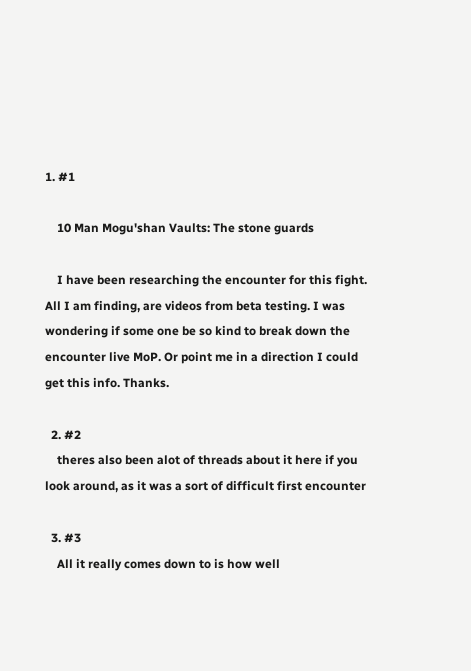1. #1

    10 Man Mogu'shan Vaults: The stone guards

    I have been researching the encounter for this fight. All I am finding, are videos from beta testing. I was wondering if some one be so kind to break down the encounter live MoP. Or point me in a direction I could get this info. Thanks.

  2. #2
    theres also been alot of threads about it here if you look around, as it was a sort of difficult first encounter

  3. #3
    All it really comes down to is how well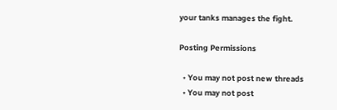your tanks manages the fight.

Posting Permissions

  • You may not post new threads
  • You may not post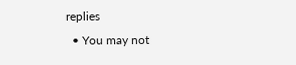replies
  • You may not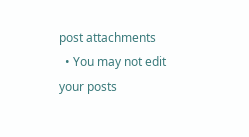post attachments
  • You may not edit your posts